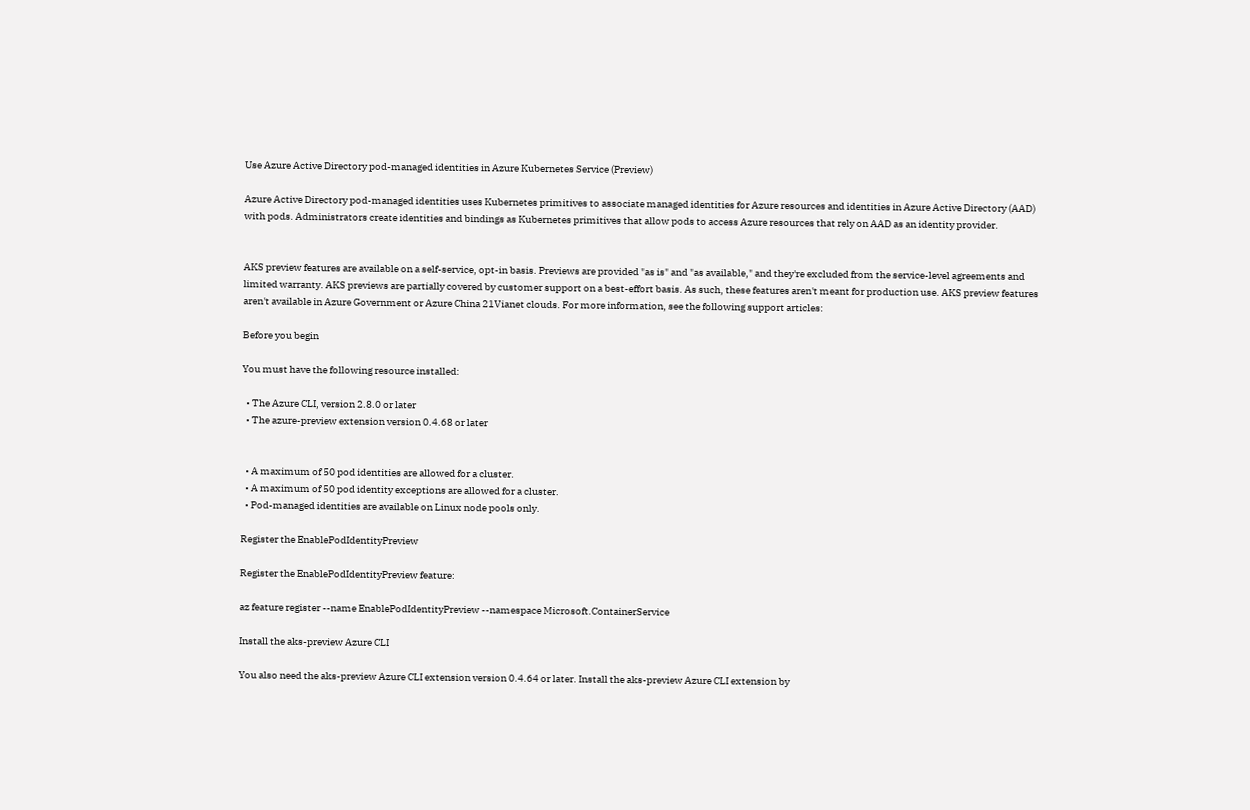Use Azure Active Directory pod-managed identities in Azure Kubernetes Service (Preview)

Azure Active Directory pod-managed identities uses Kubernetes primitives to associate managed identities for Azure resources and identities in Azure Active Directory (AAD) with pods. Administrators create identities and bindings as Kubernetes primitives that allow pods to access Azure resources that rely on AAD as an identity provider.


AKS preview features are available on a self-service, opt-in basis. Previews are provided "as is" and "as available," and they're excluded from the service-level agreements and limited warranty. AKS previews are partially covered by customer support on a best-effort basis. As such, these features aren't meant for production use. AKS preview features aren't available in Azure Government or Azure China 21Vianet clouds. For more information, see the following support articles:

Before you begin

You must have the following resource installed:

  • The Azure CLI, version 2.8.0 or later
  • The azure-preview extension version 0.4.68 or later


  • A maximum of 50 pod identities are allowed for a cluster.
  • A maximum of 50 pod identity exceptions are allowed for a cluster.
  • Pod-managed identities are available on Linux node pools only.

Register the EnablePodIdentityPreview

Register the EnablePodIdentityPreview feature:

az feature register --name EnablePodIdentityPreview --namespace Microsoft.ContainerService

Install the aks-preview Azure CLI

You also need the aks-preview Azure CLI extension version 0.4.64 or later. Install the aks-preview Azure CLI extension by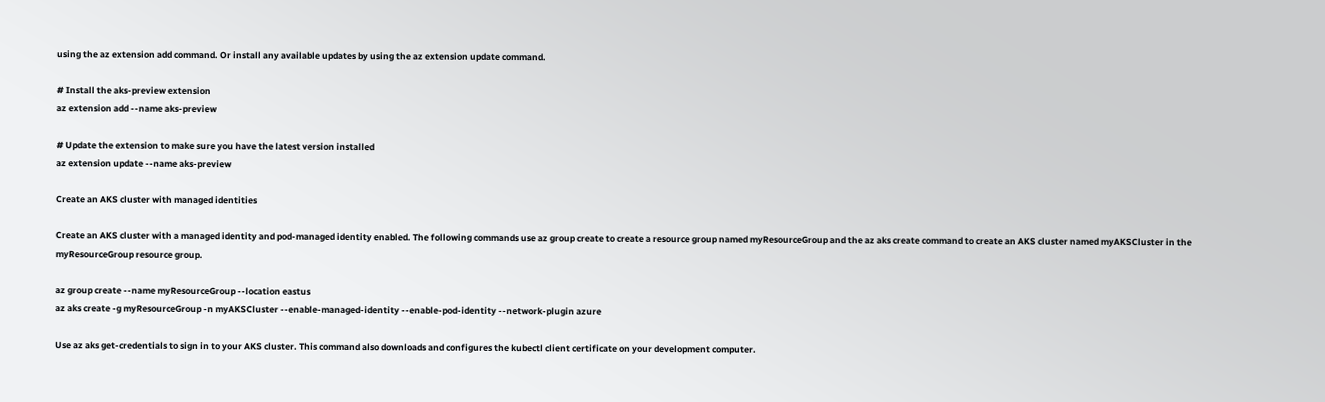using the az extension add command. Or install any available updates by using the az extension update command.

# Install the aks-preview extension
az extension add --name aks-preview

# Update the extension to make sure you have the latest version installed
az extension update --name aks-preview

Create an AKS cluster with managed identities

Create an AKS cluster with a managed identity and pod-managed identity enabled. The following commands use az group create to create a resource group named myResourceGroup and the az aks create command to create an AKS cluster named myAKSCluster in the myResourceGroup resource group.

az group create --name myResourceGroup --location eastus
az aks create -g myResourceGroup -n myAKSCluster --enable-managed-identity --enable-pod-identity --network-plugin azure

Use az aks get-credentials to sign in to your AKS cluster. This command also downloads and configures the kubectl client certificate on your development computer.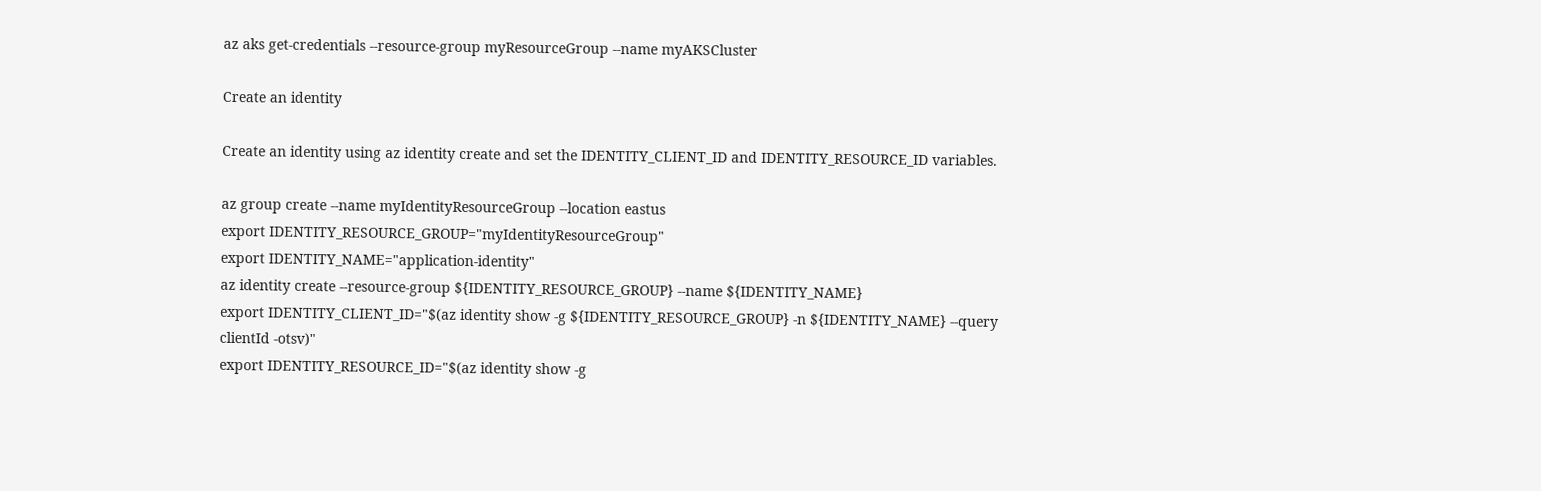az aks get-credentials --resource-group myResourceGroup --name myAKSCluster

Create an identity

Create an identity using az identity create and set the IDENTITY_CLIENT_ID and IDENTITY_RESOURCE_ID variables.

az group create --name myIdentityResourceGroup --location eastus
export IDENTITY_RESOURCE_GROUP="myIdentityResourceGroup"
export IDENTITY_NAME="application-identity"
az identity create --resource-group ${IDENTITY_RESOURCE_GROUP} --name ${IDENTITY_NAME}
export IDENTITY_CLIENT_ID="$(az identity show -g ${IDENTITY_RESOURCE_GROUP} -n ${IDENTITY_NAME} --query clientId -otsv)"
export IDENTITY_RESOURCE_ID="$(az identity show -g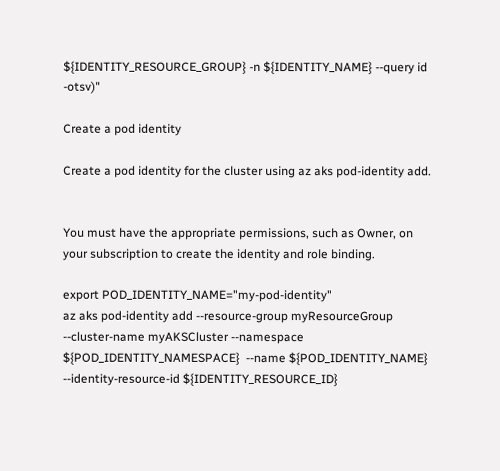${IDENTITY_RESOURCE_GROUP} -n ${IDENTITY_NAME} --query id -otsv)"

Create a pod identity

Create a pod identity for the cluster using az aks pod-identity add.


You must have the appropriate permissions, such as Owner, on your subscription to create the identity and role binding.

export POD_IDENTITY_NAME="my-pod-identity"
az aks pod-identity add --resource-group myResourceGroup --cluster-name myAKSCluster --namespace ${POD_IDENTITY_NAMESPACE}  --name ${POD_IDENTITY_NAME} --identity-resource-id ${IDENTITY_RESOURCE_ID}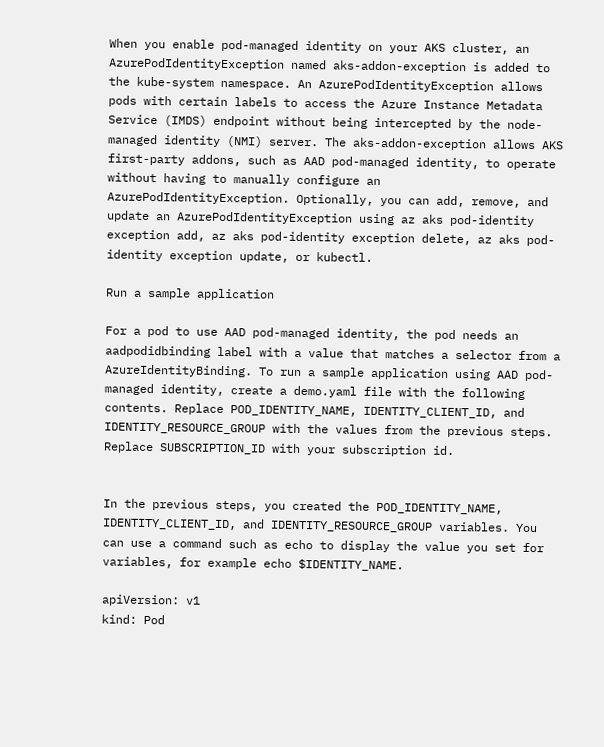When you enable pod-managed identity on your AKS cluster, an AzurePodIdentityException named aks-addon-exception is added to the kube-system namespace. An AzurePodIdentityException allows pods with certain labels to access the Azure Instance Metadata Service (IMDS) endpoint without being intercepted by the node-managed identity (NMI) server. The aks-addon-exception allows AKS first-party addons, such as AAD pod-managed identity, to operate without having to manually configure an AzurePodIdentityException. Optionally, you can add, remove, and update an AzurePodIdentityException using az aks pod-identity exception add, az aks pod-identity exception delete, az aks pod-identity exception update, or kubectl.

Run a sample application

For a pod to use AAD pod-managed identity, the pod needs an aadpodidbinding label with a value that matches a selector from a AzureIdentityBinding. To run a sample application using AAD pod-managed identity, create a demo.yaml file with the following contents. Replace POD_IDENTITY_NAME, IDENTITY_CLIENT_ID, and IDENTITY_RESOURCE_GROUP with the values from the previous steps. Replace SUBSCRIPTION_ID with your subscription id.


In the previous steps, you created the POD_IDENTITY_NAME, IDENTITY_CLIENT_ID, and IDENTITY_RESOURCE_GROUP variables. You can use a command such as echo to display the value you set for variables, for example echo $IDENTITY_NAME.

apiVersion: v1
kind: Pod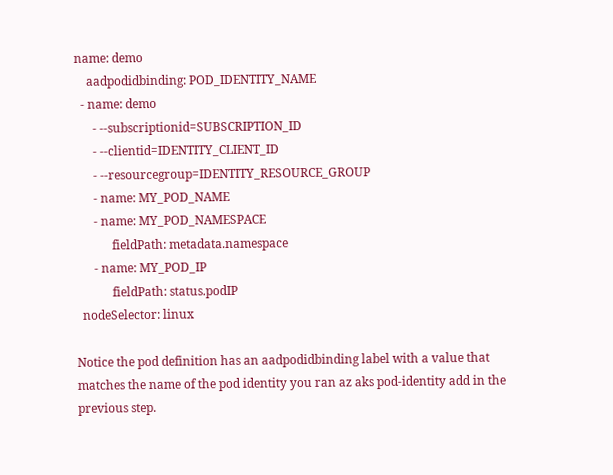name: demo
    aadpodidbinding: POD_IDENTITY_NAME
  - name: demo
      - --subscriptionid=SUBSCRIPTION_ID
      - --clientid=IDENTITY_CLIENT_ID
      - --resourcegroup=IDENTITY_RESOURCE_GROUP
      - name: MY_POD_NAME
      - name: MY_POD_NAMESPACE
            fieldPath: metadata.namespace
      - name: MY_POD_IP
            fieldPath: status.podIP
  nodeSelector: linux

Notice the pod definition has an aadpodidbinding label with a value that matches the name of the pod identity you ran az aks pod-identity add in the previous step.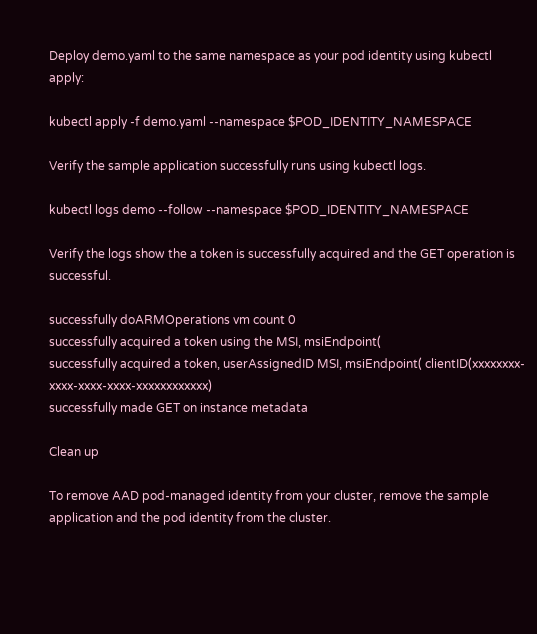Deploy demo.yaml to the same namespace as your pod identity using kubectl apply:

kubectl apply -f demo.yaml --namespace $POD_IDENTITY_NAMESPACE

Verify the sample application successfully runs using kubectl logs.

kubectl logs demo --follow --namespace $POD_IDENTITY_NAMESPACE

Verify the logs show the a token is successfully acquired and the GET operation is successful.

successfully doARMOperations vm count 0
successfully acquired a token using the MSI, msiEndpoint(
successfully acquired a token, userAssignedID MSI, msiEndpoint( clientID(xxxxxxxx-xxxx-xxxx-xxxx-xxxxxxxxxxxx)
successfully made GET on instance metadata

Clean up

To remove AAD pod-managed identity from your cluster, remove the sample application and the pod identity from the cluster.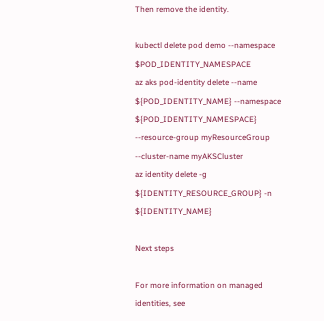Then remove the identity.

kubectl delete pod demo --namespace $POD_IDENTITY_NAMESPACE
az aks pod-identity delete --name ${POD_IDENTITY_NAME} --namespace ${POD_IDENTITY_NAMESPACE} --resource-group myResourceGroup --cluster-name myAKSCluster
az identity delete -g ${IDENTITY_RESOURCE_GROUP} -n ${IDENTITY_NAME}

Next steps

For more information on managed identities, see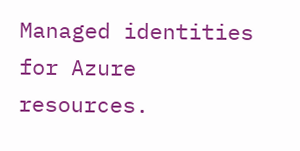Managed identities for Azure resources.